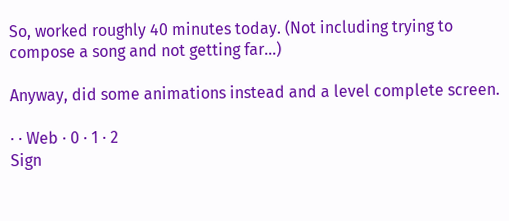So, worked roughly 40 minutes today. (Not including trying to compose a song and not getting far...)

Anyway, did some animations instead and a level complete screen.

· · Web · 0 · 1 · 2
Sign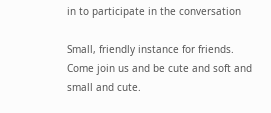in to participate in the conversation

Small, friendly instance for friends. Come join us and be cute and soft and small and cute.